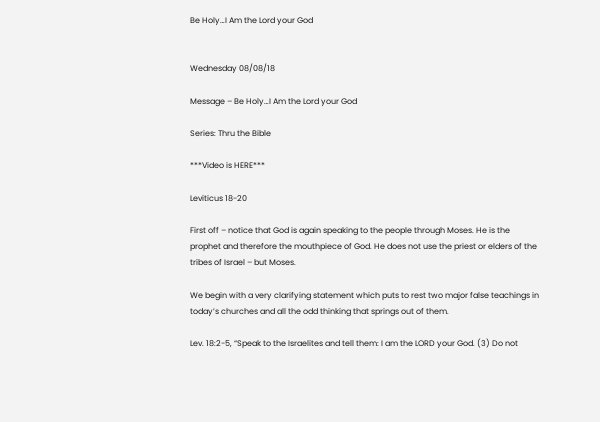Be Holy…I Am the Lord your God


Wednesday 08/08/18

Message – Be Holy…I Am the Lord your God

Series: Thru the Bible

***Video is HERE***

Leviticus 18-20

First off – notice that God is again speaking to the people through Moses. He is the prophet and therefore the mouthpiece of God. He does not use the priest or elders of the tribes of Israel – but Moses.

We begin with a very clarifying statement which puts to rest two major false teachings in today’s churches and all the odd thinking that springs out of them.

Lev. 18:2-5, “Speak to the Israelites and tell them: I am the LORD your God. (3) Do not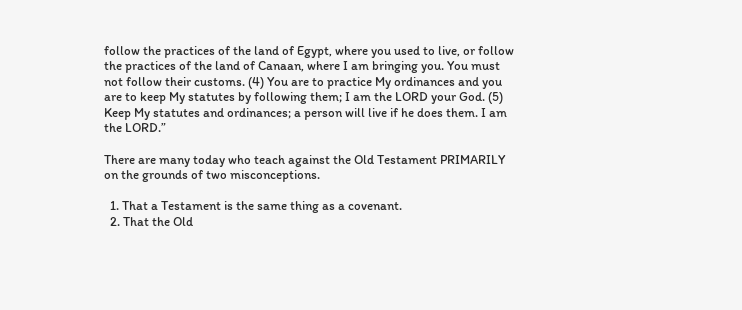follow the practices of the land of Egypt, where you used to live, or follow the practices of the land of Canaan, where I am bringing you. You must not follow their customs. (4) You are to practice My ordinances and you are to keep My statutes by following them; I am the LORD your God. (5) Keep My statutes and ordinances; a person will live if he does them. I am the LORD.”

There are many today who teach against the Old Testament PRIMARILY on the grounds of two misconceptions.

  1. That a Testament is the same thing as a covenant.
  2. That the Old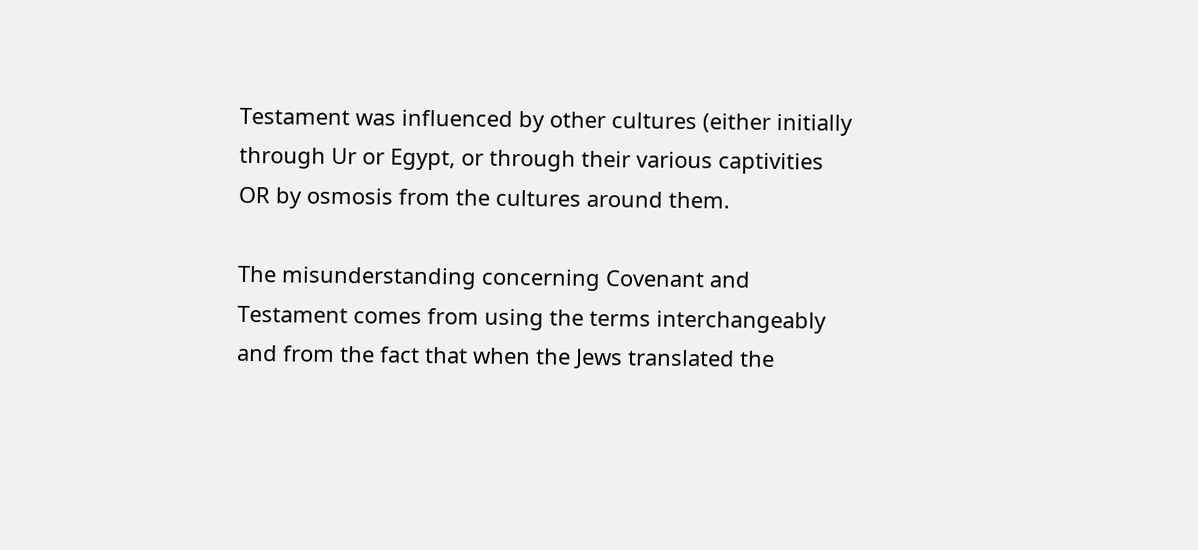Testament was influenced by other cultures (either initially through Ur or Egypt, or through their various captivities OR by osmosis from the cultures around them.

The misunderstanding concerning Covenant and Testament comes from using the terms interchangeably and from the fact that when the Jews translated the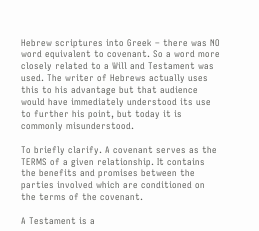Hebrew scriptures into Greek – there was NO word equivalent to covenant. So a word more closely related to a Will and Testament was used. The writer of Hebrews actually uses this to his advantage but that audience would have immediately understood its use to further his point, but today it is commonly misunderstood.

To briefly clarify. A covenant serves as the TERMS of a given relationship. It contains the benefits and promises between the parties involved which are conditioned on the terms of the covenant.

A Testament is a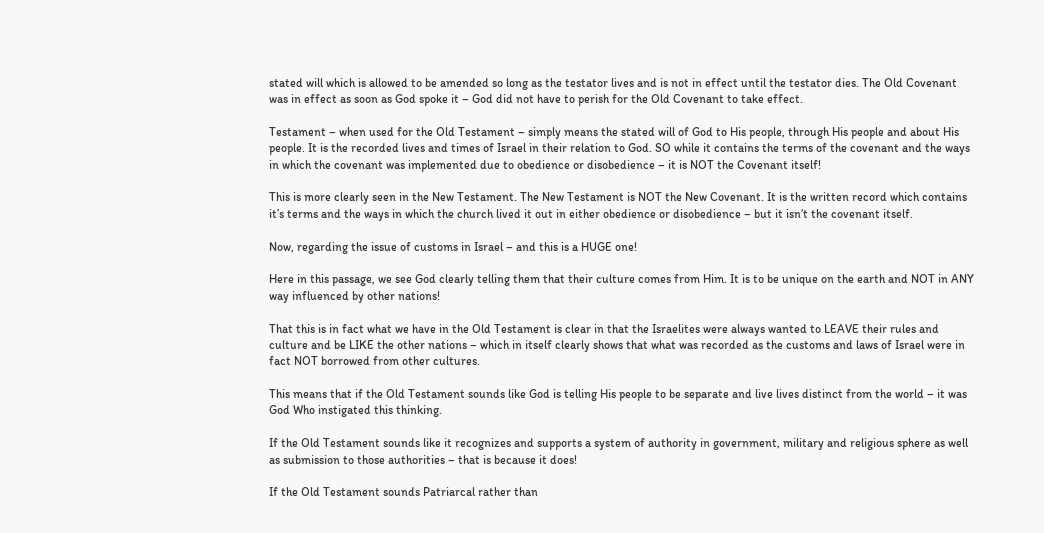stated will which is allowed to be amended so long as the testator lives and is not in effect until the testator dies. The Old Covenant was in effect as soon as God spoke it – God did not have to perish for the Old Covenant to take effect.

Testament – when used for the Old Testament – simply means the stated will of God to His people, through His people and about His people. It is the recorded lives and times of Israel in their relation to God. SO while it contains the terms of the covenant and the ways in which the covenant was implemented due to obedience or disobedience – it is NOT the Covenant itself!

This is more clearly seen in the New Testament. The New Testament is NOT the New Covenant. It is the written record which contains it’s terms and the ways in which the church lived it out in either obedience or disobedience – but it isn’t the covenant itself.

Now, regarding the issue of customs in Israel – and this is a HUGE one!

Here in this passage, we see God clearly telling them that their culture comes from Him. It is to be unique on the earth and NOT in ANY way influenced by other nations!

That this is in fact what we have in the Old Testament is clear in that the Israelites were always wanted to LEAVE their rules and culture and be LIKE the other nations – which in itself clearly shows that what was recorded as the customs and laws of Israel were in fact NOT borrowed from other cultures.

This means that if the Old Testament sounds like God is telling His people to be separate and live lives distinct from the world – it was God Who instigated this thinking.

If the Old Testament sounds like it recognizes and supports a system of authority in government, military and religious sphere as well as submission to those authorities – that is because it does!

If the Old Testament sounds Patriarcal rather than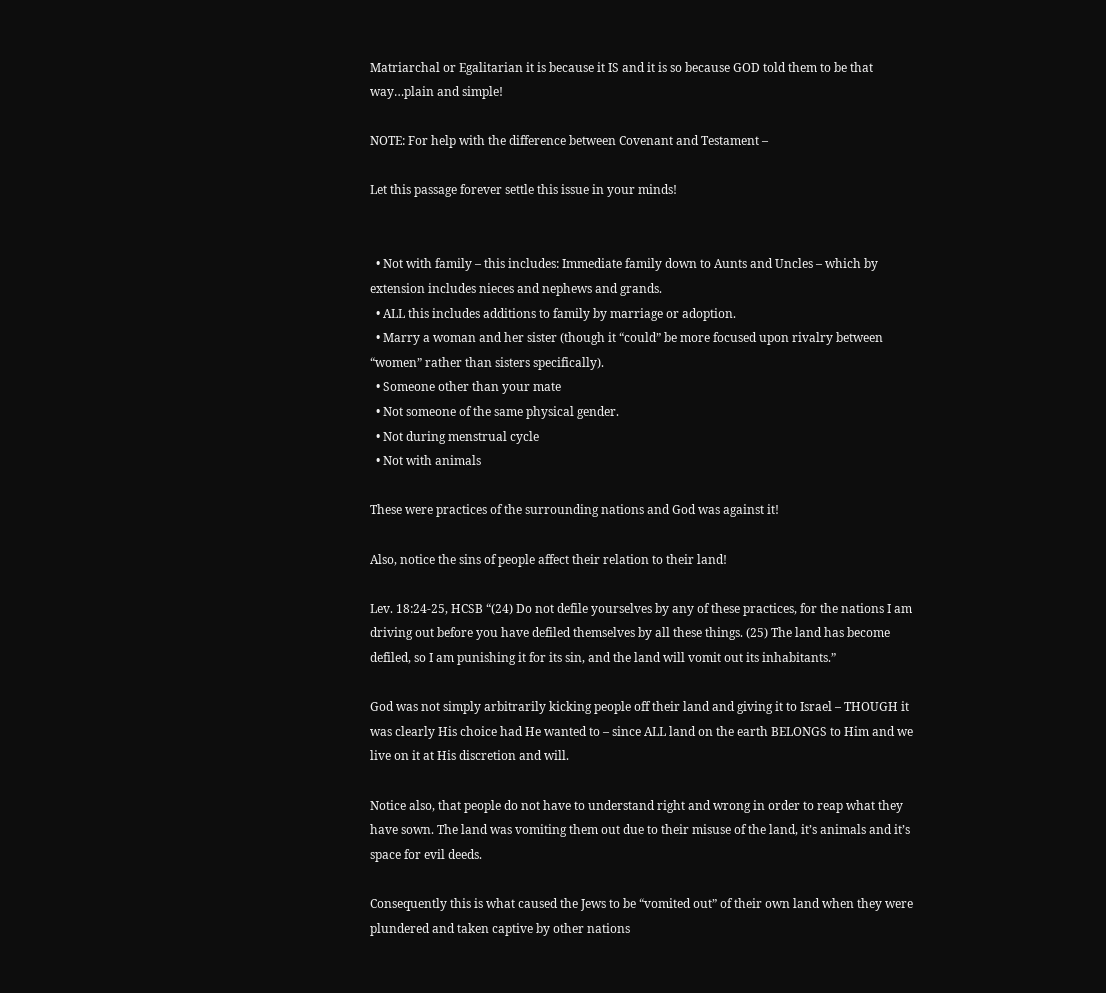Matriarchal or Egalitarian it is because it IS and it is so because GOD told them to be that way…plain and simple!

NOTE: For help with the difference between Covenant and Testament –

Let this passage forever settle this issue in your minds!


  • Not with family – this includes: Immediate family down to Aunts and Uncles – which by extension includes nieces and nephews and grands.
  • ALL this includes additions to family by marriage or adoption.
  • Marry a woman and her sister (though it “could” be more focused upon rivalry between “women” rather than sisters specifically).
  • Someone other than your mate
  • Not someone of the same physical gender.
  • Not during menstrual cycle
  • Not with animals

These were practices of the surrounding nations and God was against it!

Also, notice the sins of people affect their relation to their land!

Lev. 18:24-25, HCSB “(24) Do not defile yourselves by any of these practices, for the nations I am driving out before you have defiled themselves by all these things. (25) The land has become defiled, so I am punishing it for its sin, and the land will vomit out its inhabitants.”

God was not simply arbitrarily kicking people off their land and giving it to Israel – THOUGH it was clearly His choice had He wanted to – since ALL land on the earth BELONGS to Him and we live on it at His discretion and will.

Notice also, that people do not have to understand right and wrong in order to reap what they have sown. The land was vomiting them out due to their misuse of the land, it’s animals and it’s space for evil deeds.

Consequently this is what caused the Jews to be “vomited out” of their own land when they were plundered and taken captive by other nations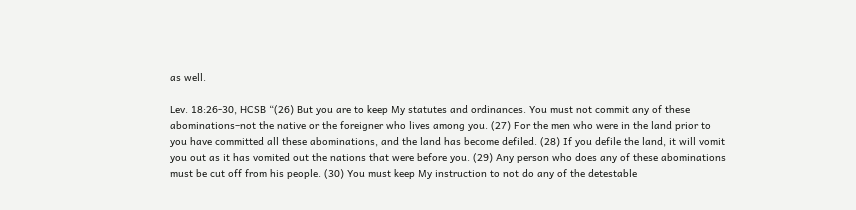as well.

Lev. 18:26-30, HCSB “(26) But you are to keep My statutes and ordinances. You must not commit any of these abominations–not the native or the foreigner who lives among you. (27) For the men who were in the land prior to you have committed all these abominations, and the land has become defiled. (28) If you defile the land, it will vomit you out as it has vomited out the nations that were before you. (29) Any person who does any of these abominations must be cut off from his people. (30) You must keep My instruction to not do any of the detestable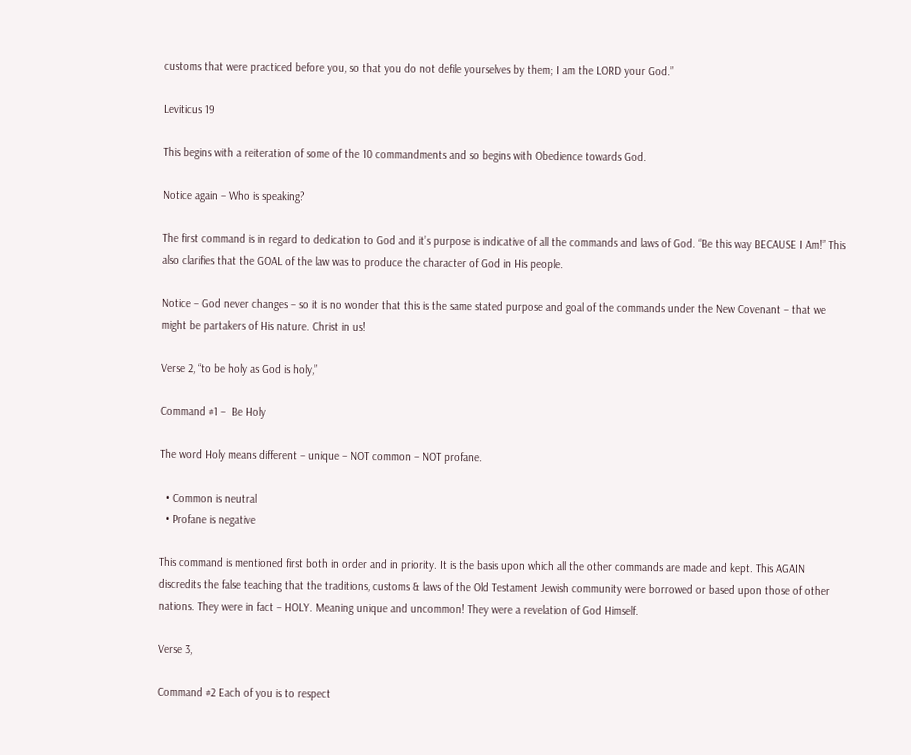customs that were practiced before you, so that you do not defile yourselves by them; I am the LORD your God.”

Leviticus 19

This begins with a reiteration of some of the 10 commandments and so begins with Obedience towards God.

Notice again – Who is speaking?

The first command is in regard to dedication to God and it’s purpose is indicative of all the commands and laws of God. “Be this way BECAUSE I Am!” This also clarifies that the GOAL of the law was to produce the character of God in His people.

Notice – God never changes – so it is no wonder that this is the same stated purpose and goal of the commands under the New Covenant – that we might be partakers of His nature. Christ in us!

Verse 2, “to be holy as God is holy,”

Command #1 –  Be Holy

The word Holy means different – unique – NOT common – NOT profane.

  • Common is neutral
  • Profane is negative

This command is mentioned first both in order and in priority. It is the basis upon which all the other commands are made and kept. This AGAIN discredits the false teaching that the traditions, customs & laws of the Old Testament Jewish community were borrowed or based upon those of other nations. They were in fact – HOLY. Meaning unique and uncommon! They were a revelation of God Himself.

Verse 3,

Command #2 Each of you is to respect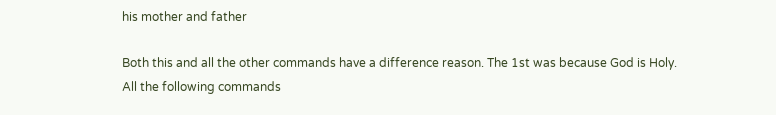his mother and father

Both this and all the other commands have a difference reason. The 1st was because God is Holy. All the following commands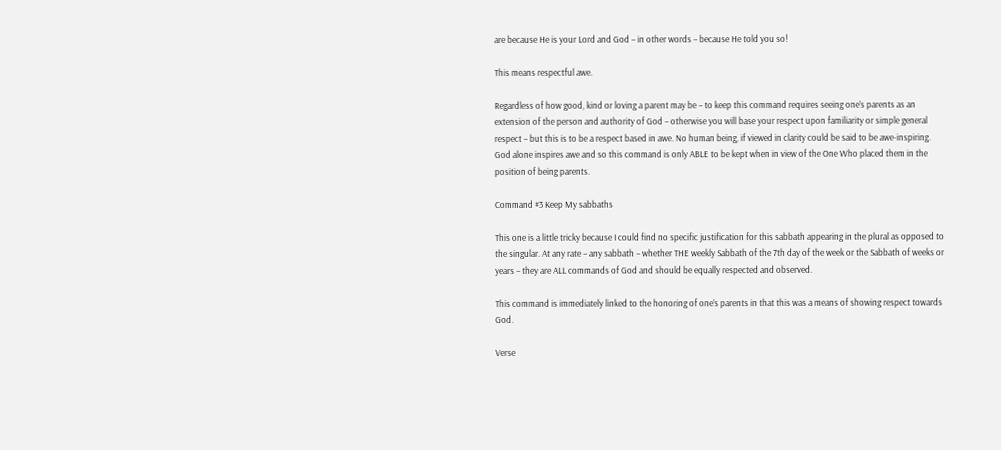are because He is your Lord and God – in other words – because He told you so!

This means respectful awe.

Regardless of how good, kind or loving a parent may be – to keep this command requires seeing one’s parents as an extension of the person and authority of God – otherwise you will base your respect upon familiarity or simple general respect – but this is to be a respect based in awe. No human being, if viewed in clarity could be said to be awe-inspiring. God alone inspires awe and so this command is only ABLE to be kept when in view of the One Who placed them in the position of being parents.

Command #3 Keep My sabbaths

This one is a little tricky because I could find no specific justification for this sabbath appearing in the plural as opposed to the singular. At any rate – any sabbath – whether THE weekly Sabbath of the 7th day of the week or the Sabbath of weeks or years – they are ALL commands of God and should be equally respected and observed.

This command is immediately linked to the honoring of one’s parents in that this was a means of showing respect towards God.

Verse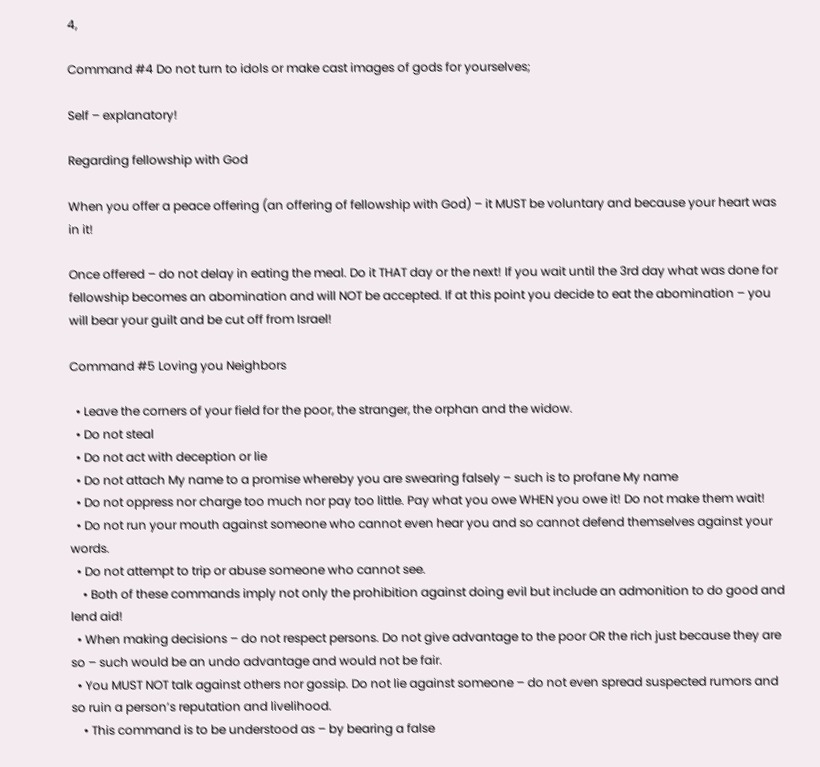4,

Command #4 Do not turn to idols or make cast images of gods for yourselves;

Self – explanatory!

Regarding fellowship with God

When you offer a peace offering (an offering of fellowship with God) – it MUST be voluntary and because your heart was in it!

Once offered – do not delay in eating the meal. Do it THAT day or the next! If you wait until the 3rd day what was done for fellowship becomes an abomination and will NOT be accepted. If at this point you decide to eat the abomination – you will bear your guilt and be cut off from Israel!

Command #5 Loving you Neighbors

  • Leave the corners of your field for the poor, the stranger, the orphan and the widow.
  • Do not steal
  • Do not act with deception or lie
  • Do not attach My name to a promise whereby you are swearing falsely – such is to profane My name
  • Do not oppress nor charge too much nor pay too little. Pay what you owe WHEN you owe it! Do not make them wait!
  • Do not run your mouth against someone who cannot even hear you and so cannot defend themselves against your words.
  • Do not attempt to trip or abuse someone who cannot see.
    • Both of these commands imply not only the prohibition against doing evil but include an admonition to do good and lend aid!
  • When making decisions – do not respect persons. Do not give advantage to the poor OR the rich just because they are so – such would be an undo advantage and would not be fair.
  • You MUST NOT talk against others nor gossip. Do not lie against someone – do not even spread suspected rumors and so ruin a person’s reputation and livelihood.
    • This command is to be understood as – by bearing a false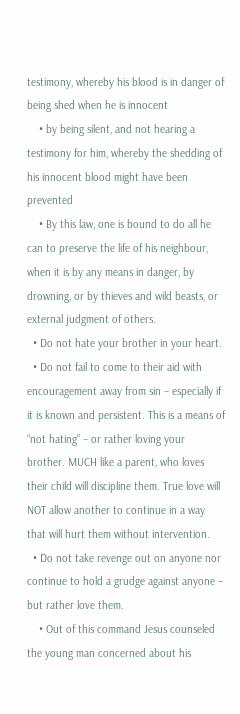testimony, whereby his blood is in danger of being shed when he is innocent
    • by being silent, and not hearing a testimony for him, whereby the shedding of his innocent blood might have been prevented
    • By this law, one is bound to do all he can to preserve the life of his neighbour, when it is by any means in danger, by drowning, or by thieves and wild beasts, or external judgment of others.
  • Do not hate your brother in your heart.
  • Do not fail to come to their aid with encouragement away from sin – especially if it is known and persistent. This is a means of “not hating” – or rather loving your brother. MUCH like a parent, who loves their child will discipline them. True love will NOT allow another to continue in a way that will hurt them without intervention.
  • Do not take revenge out on anyone nor continue to hold a grudge against anyone – but rather love them.
    • Out of this command Jesus counseled the young man concerned about his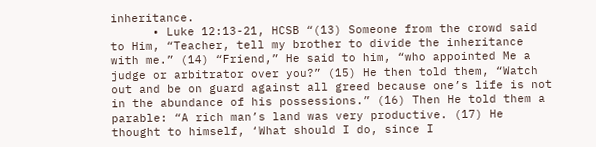inheritance.
      • Luke 12:13-21, HCSB “(13) Someone from the crowd said to Him, “Teacher, tell my brother to divide the inheritance with me.” (14) “Friend,” He said to him, “who appointed Me a judge or arbitrator over you?” (15) He then told them, “Watch out and be on guard against all greed because one’s life is not in the abundance of his possessions.” (16) Then He told them a parable: “A rich man’s land was very productive. (17) He thought to himself, ‘What should I do, since I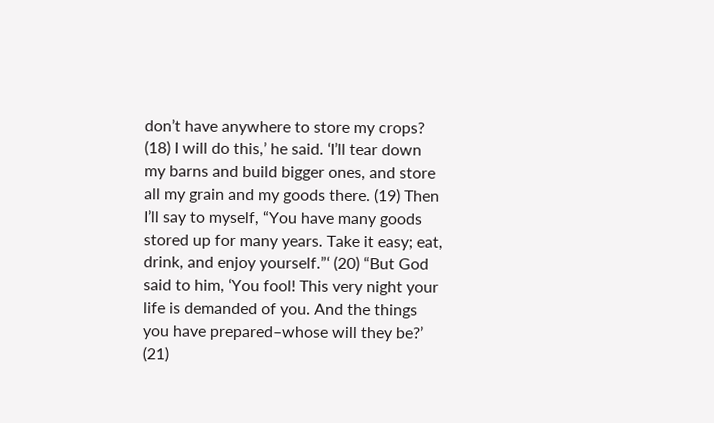don’t have anywhere to store my crops? (18) I will do this,’ he said. ‘I’ll tear down my barns and build bigger ones, and store all my grain and my goods there. (19) Then I’ll say to myself, “You have many goods stored up for many years. Take it easy; eat, drink, and enjoy yourself.”‘ (20) “But God said to him, ‘You fool! This very night your life is demanded of you. And the things you have prepared–whose will they be?’ (21)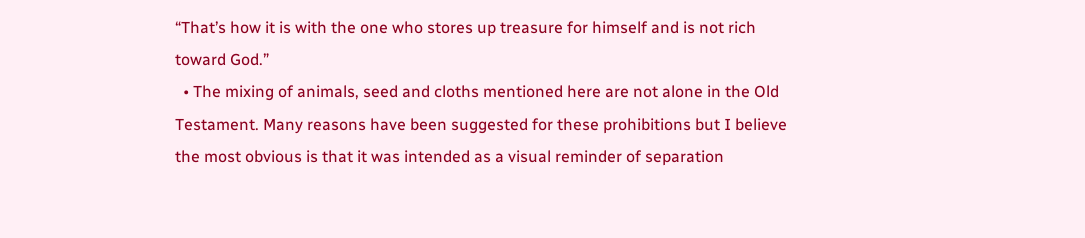“That’s how it is with the one who stores up treasure for himself and is not rich toward God.”
  • The mixing of animals, seed and cloths mentioned here are not alone in the Old Testament. Many reasons have been suggested for these prohibitions but I believe the most obvious is that it was intended as a visual reminder of separation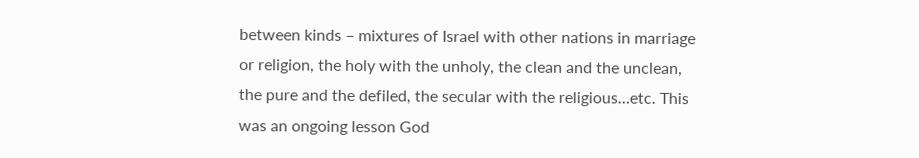between kinds – mixtures of Israel with other nations in marriage or religion, the holy with the unholy, the clean and the unclean, the pure and the defiled, the secular with the religious…etc. This was an ongoing lesson God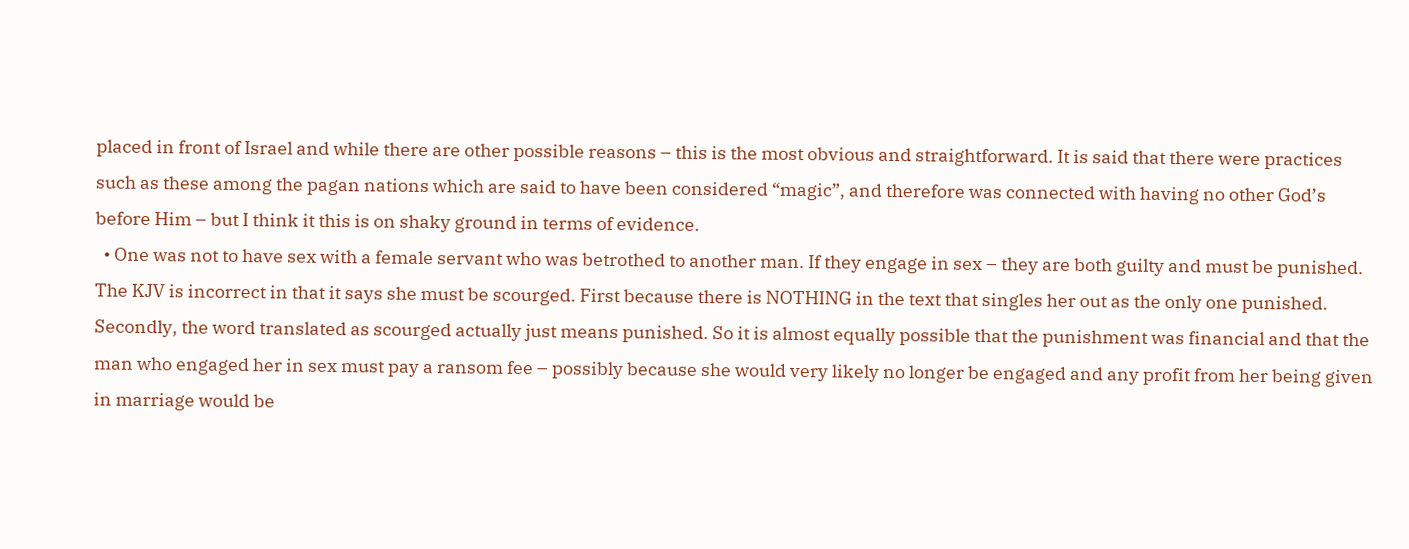placed in front of Israel and while there are other possible reasons – this is the most obvious and straightforward. It is said that there were practices such as these among the pagan nations which are said to have been considered “magic”, and therefore was connected with having no other God’s before Him – but I think it this is on shaky ground in terms of evidence.
  • One was not to have sex with a female servant who was betrothed to another man. If they engage in sex – they are both guilty and must be punished. The KJV is incorrect in that it says she must be scourged. First because there is NOTHING in the text that singles her out as the only one punished. Secondly, the word translated as scourged actually just means punished. So it is almost equally possible that the punishment was financial and that the man who engaged her in sex must pay a ransom fee – possibly because she would very likely no longer be engaged and any profit from her being given in marriage would be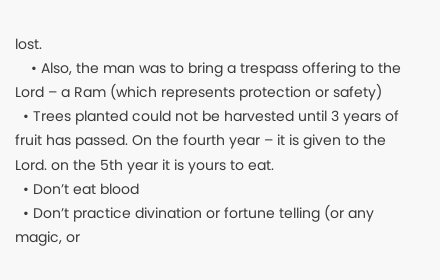lost.
    • Also, the man was to bring a trespass offering to the Lord – a Ram (which represents protection or safety)
  • Trees planted could not be harvested until 3 years of fruit has passed. On the fourth year – it is given to the Lord. on the 5th year it is yours to eat.
  • Don’t eat blood
  • Don’t practice divination or fortune telling (or any magic, or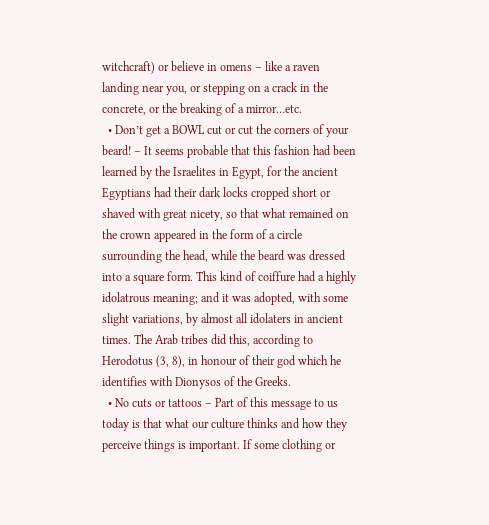witchcraft) or believe in omens – like a raven landing near you, or stepping on a crack in the concrete, or the breaking of a mirror…etc.
  • Don’t get a BOWL cut or cut the corners of your beard! – It seems probable that this fashion had been learned by the Israelites in Egypt, for the ancient Egyptians had their dark locks cropped short or shaved with great nicety, so that what remained on the crown appeared in the form of a circle surrounding the head, while the beard was dressed into a square form. This kind of coiffure had a highly idolatrous meaning; and it was adopted, with some slight variations, by almost all idolaters in ancient times. The Arab tribes did this, according to Herodotus (3, 8), in honour of their god which he identifies with Dionysos of the Greeks.
  • No cuts or tattoos – Part of this message to us today is that what our culture thinks and how they perceive things is important. If some clothing or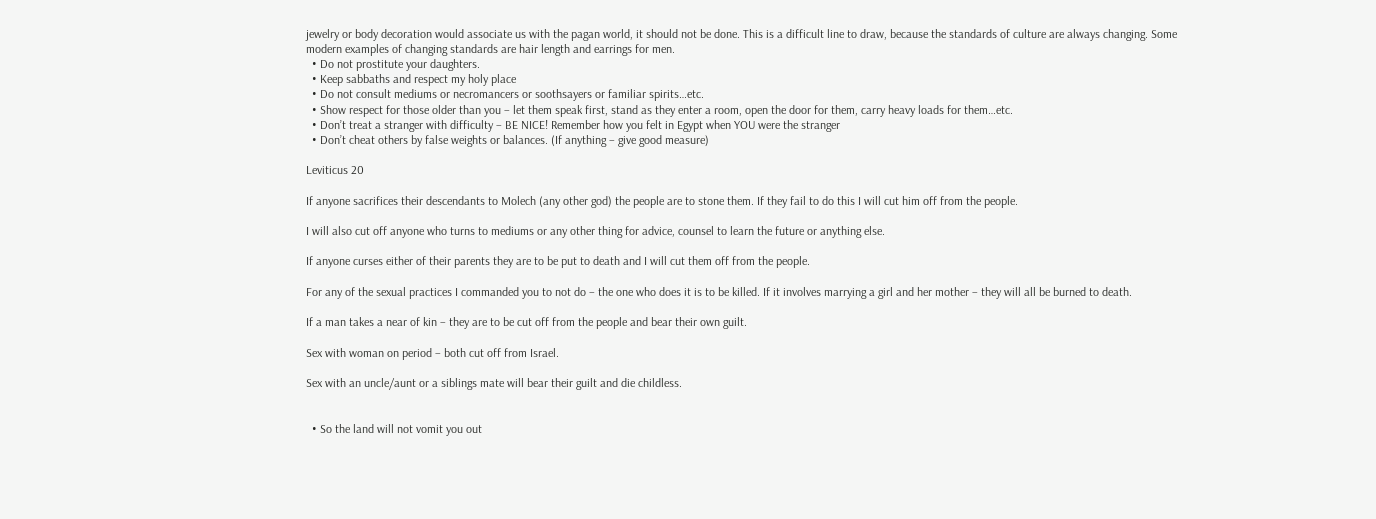jewelry or body decoration would associate us with the pagan world, it should not be done. This is a difficult line to draw, because the standards of culture are always changing. Some modern examples of changing standards are hair length and earrings for men.
  • Do not prostitute your daughters.
  • Keep sabbaths and respect my holy place
  • Do not consult mediums or necromancers or soothsayers or familiar spirits…etc.
  • Show respect for those older than you – let them speak first, stand as they enter a room, open the door for them, carry heavy loads for them…etc.
  • Don’t treat a stranger with difficulty – BE NICE! Remember how you felt in Egypt when YOU were the stranger
  • Don’t cheat others by false weights or balances. (If anything – give good measure)

Leviticus 20

If anyone sacrifices their descendants to Molech (any other god) the people are to stone them. If they fail to do this I will cut him off from the people.

I will also cut off anyone who turns to mediums or any other thing for advice, counsel to learn the future or anything else.

If anyone curses either of their parents they are to be put to death and I will cut them off from the people.

For any of the sexual practices I commanded you to not do – the one who does it is to be killed. If it involves marrying a girl and her mother – they will all be burned to death.

If a man takes a near of kin – they are to be cut off from the people and bear their own guilt.

Sex with woman on period – both cut off from Israel.

Sex with an uncle/aunt or a siblings mate will bear their guilt and die childless.


  • So the land will not vomit you out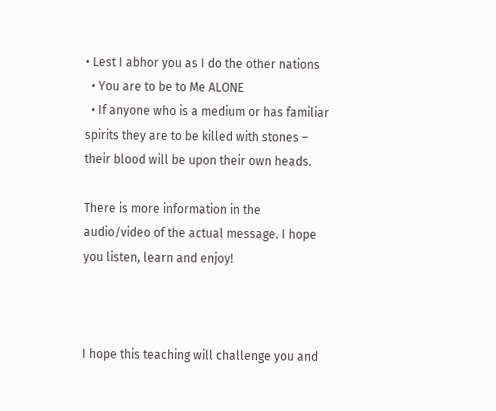• Lest I abhor you as I do the other nations
  • You are to be to Me ALONE
  • If anyone who is a medium or has familiar spirits they are to be killed with stones – their blood will be upon their own heads.

There is more information in the audio/video of the actual message. I hope you listen, learn and enjoy!



I hope this teaching will challenge you and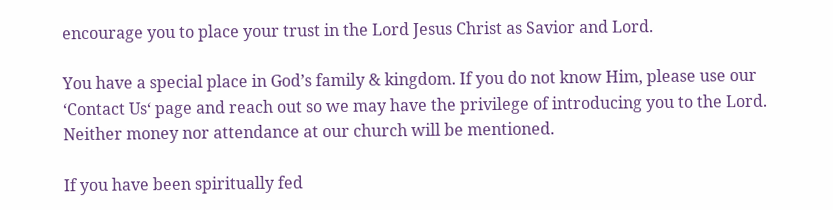encourage you to place your trust in the Lord Jesus Christ as Savior and Lord.

You have a special place in God’s family & kingdom. If you do not know Him, please use our ‘Contact Us‘ page and reach out so we may have the privilege of introducing you to the Lord. Neither money nor attendance at our church will be mentioned.

If you have been spiritually fed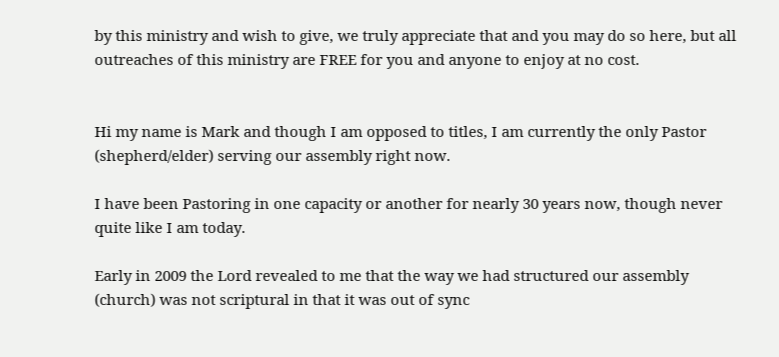by this ministry and wish to give, we truly appreciate that and you may do so here, but all outreaches of this ministry are FREE for you and anyone to enjoy at no cost.


Hi my name is Mark and though I am opposed to titles, I am currently the only Pastor (shepherd/elder) serving our assembly right now.

I have been Pastoring in one capacity or another for nearly 30 years now, though never quite like I am today.

Early in 2009 the Lord revealed to me that the way we had structured our assembly (church) was not scriptural in that it was out of sync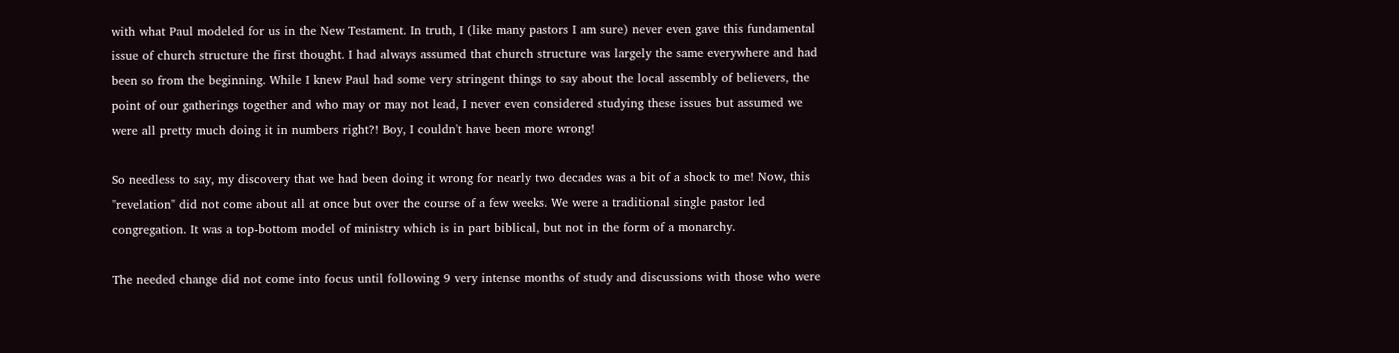with what Paul modeled for us in the New Testament. In truth, I (like many pastors I am sure) never even gave this fundamental issue of church structure the first thought. I had always assumed that church structure was largely the same everywhere and had been so from the beginning. While I knew Paul had some very stringent things to say about the local assembly of believers, the point of our gatherings together and who may or may not lead, I never even considered studying these issues but assumed we were all pretty much doing it in numbers right?! Boy, I couldn't have been more wrong!

So needless to say, my discovery that we had been doing it wrong for nearly two decades was a bit of a shock to me! Now, this "revelation" did not come about all at once but over the course of a few weeks. We were a traditional single pastor led congregation. It was a top-bottom model of ministry which is in part biblical, but not in the form of a monarchy.

The needed change did not come into focus until following 9 very intense months of study and discussions with those who were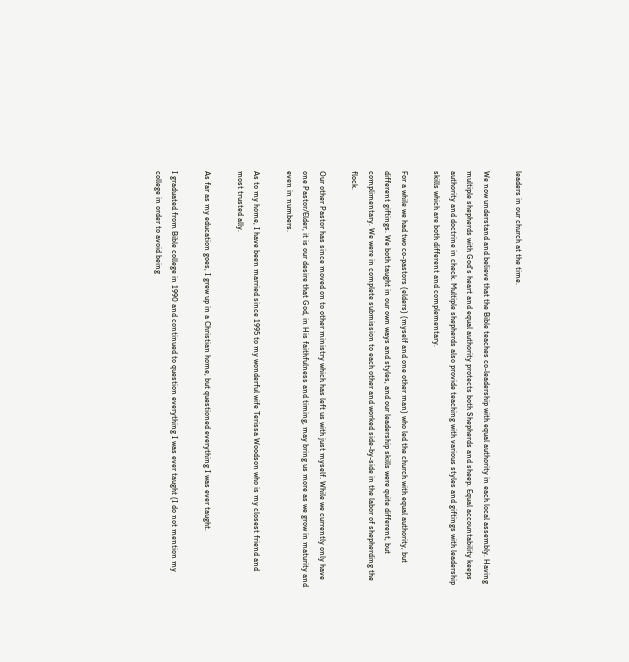leaders in our church at the time.

We now understand and believe that the Bible teaches co-leadership with equal authority in each local assembly. Having multiple shepherds with God's heart and equal authority protects both Shepherds and sheep. Equal accountability keeps authority and doctrine in check. Multiple shepherds also provide teaching with various styles and giftings with leadership skills which are both different and complementary.

For a while we had two co-pastors (elders) (myself and one other man) who led the church with equal authority, but different giftings. We both taught in our own ways and styles, and our leadership skills were quite different, but complimentary. We were in complete submission to each other and worked side-by-side in the labor of shepherding the flock.

Our other Pastor has since moved on to other ministry which has left us with just myself. While we currently only have one Pastor/Elder, it is our desire that God, in His faithfulness and timing, may bring us more as we grow in maturity and even in numbers.

As to my home, I have been married since 1995 to my wonderful wife Terissa Woodson who is my closest friend and most trusted ally.

As far as my education goes, I grew up in a Christian home, but questioned everything I was ever taught.

I graduated from Bible college in 1990 and continued to question everything I was ever taught (I do not mention my college in order to avoid being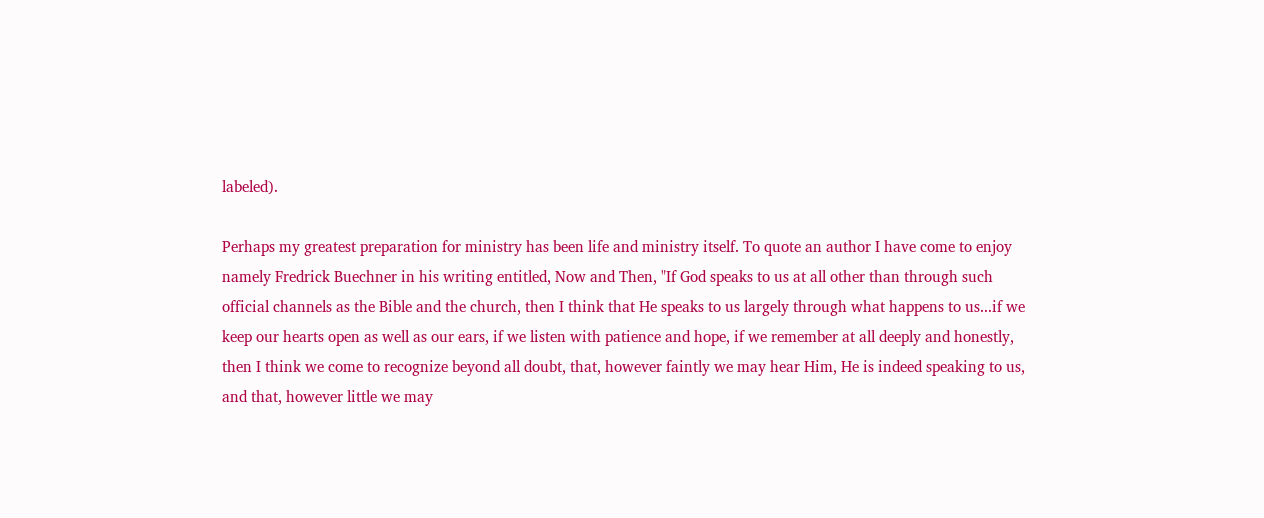labeled).

Perhaps my greatest preparation for ministry has been life and ministry itself. To quote an author I have come to enjoy namely Fredrick Buechner in his writing entitled, Now and Then, "If God speaks to us at all other than through such official channels as the Bible and the church, then I think that He speaks to us largely through what happens to us...if we keep our hearts open as well as our ears, if we listen with patience and hope, if we remember at all deeply and honestly, then I think we come to recognize beyond all doubt, that, however faintly we may hear Him, He is indeed speaking to us, and that, however little we may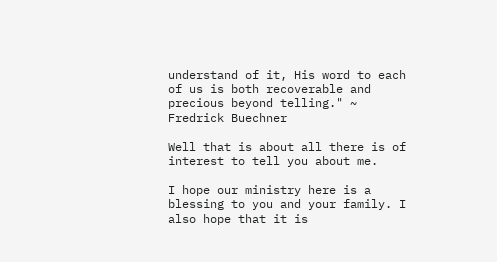understand of it, His word to each of us is both recoverable and precious beyond telling." ~ Fredrick Buechner

Well that is about all there is of interest to tell you about me.

I hope our ministry here is a blessing to you and your family. I also hope that it is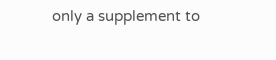only a supplement to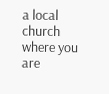a local church where you are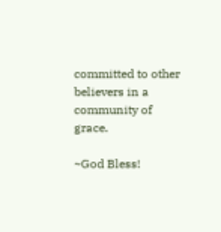committed to other believers in a community of grace.

~God Bless!